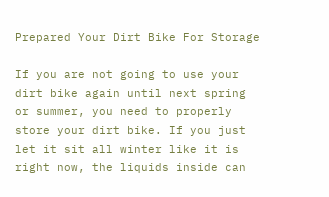Prepared Your Dirt Bike For Storage

If you are not going to use your dirt bike again until next spring or summer, you need to properly store your dirt bike. If you just let it sit all winter like it is right now, the liquids inside can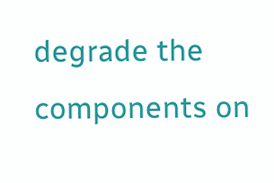degrade the components on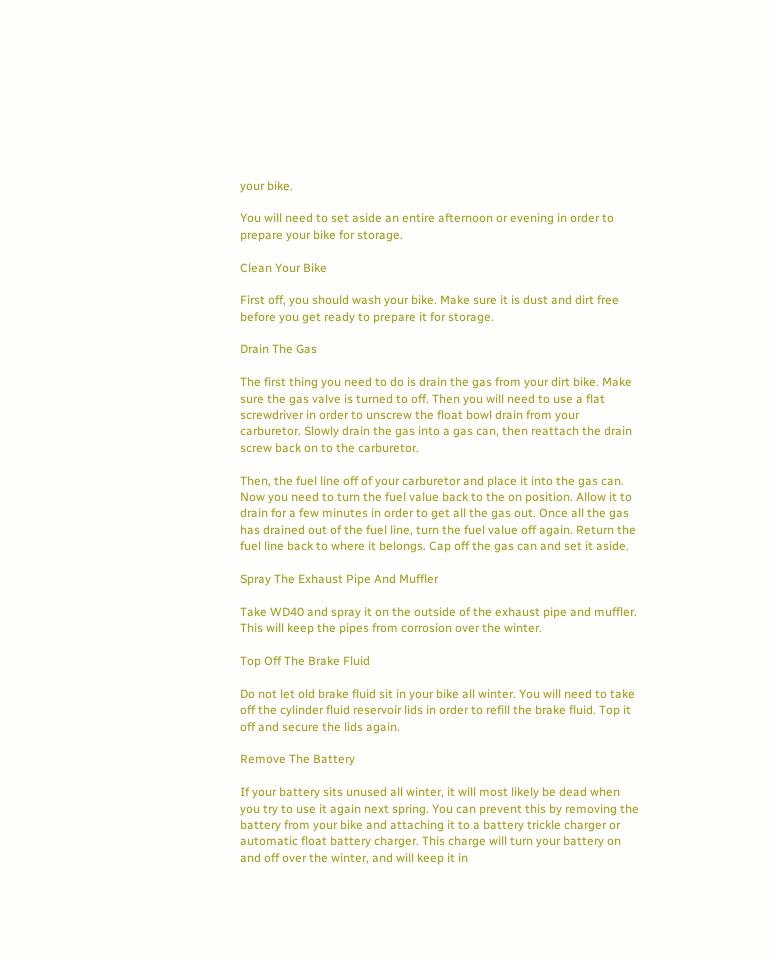your bike.

You will need to set aside an entire afternoon or evening in order to prepare your bike for storage.

Clean Your Bike

First off, you should wash your bike. Make sure it is dust and dirt free before you get ready to prepare it for storage.

Drain The Gas

The first thing you need to do is drain the gas from your dirt bike. Make sure the gas valve is turned to off. Then you will need to use a flat screwdriver in order to unscrew the float bowl drain from your carburetor. Slowly drain the gas into a gas can, then reattach the drain screw back on to the carburetor.

Then, the fuel line off of your carburetor and place it into the gas can. Now you need to turn the fuel value back to the on position. Allow it to drain for a few minutes in order to get all the gas out. Once all the gas has drained out of the fuel line, turn the fuel value off again. Return the fuel line back to where it belongs. Cap off the gas can and set it aside.

Spray The Exhaust Pipe And Muffler

Take WD40 and spray it on the outside of the exhaust pipe and muffler. This will keep the pipes from corrosion over the winter.

Top Off The Brake Fluid

Do not let old brake fluid sit in your bike all winter. You will need to take off the cylinder fluid reservoir lids in order to refill the brake fluid. Top it off and secure the lids again.

Remove The Battery

If your battery sits unused all winter, it will most likely be dead when you try to use it again next spring. You can prevent this by removing the battery from your bike and attaching it to a battery trickle charger or automatic float battery charger. This charge will turn your battery on and off over the winter, and will keep it in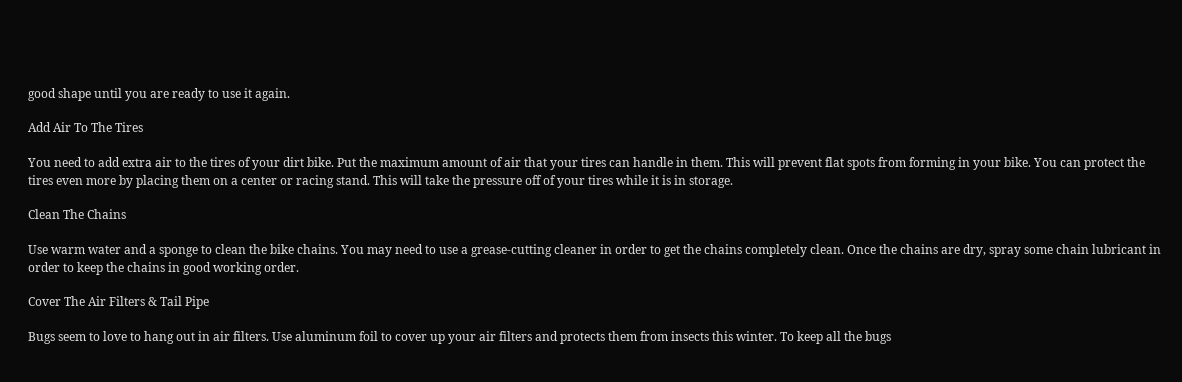good shape until you are ready to use it again.

Add Air To The Tires

You need to add extra air to the tires of your dirt bike. Put the maximum amount of air that your tires can handle in them. This will prevent flat spots from forming in your bike. You can protect the tires even more by placing them on a center or racing stand. This will take the pressure off of your tires while it is in storage.

Clean The Chains

Use warm water and a sponge to clean the bike chains. You may need to use a grease-cutting cleaner in order to get the chains completely clean. Once the chains are dry, spray some chain lubricant in order to keep the chains in good working order.

Cover The Air Filters & Tail Pipe

Bugs seem to love to hang out in air filters. Use aluminum foil to cover up your air filters and protects them from insects this winter. To keep all the bugs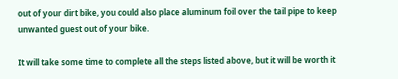out of your dirt bike, you could also place aluminum foil over the tail pipe to keep unwanted guest out of your bike.

It will take some time to complete all the steps listed above, but it will be worth it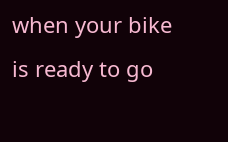when your bike is ready to go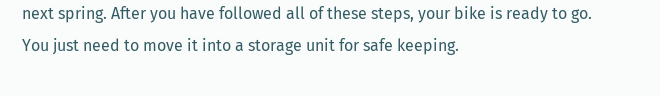next spring. After you have followed all of these steps, your bike is ready to go. You just need to move it into a storage unit for safe keeping.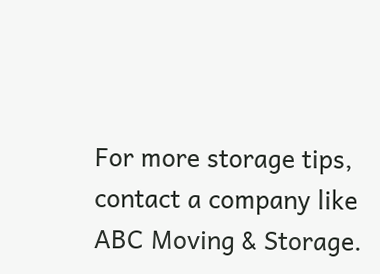For more storage tips, contact a company like ABC Moving & Storage.